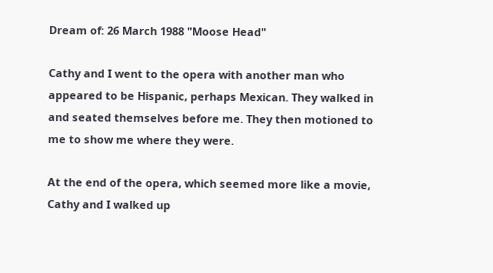Dream of: 26 March 1988 "Moose Head"

Cathy and I went to the opera with another man who appeared to be Hispanic, perhaps Mexican. They walked in and seated themselves before me. They then motioned to me to show me where they were.

At the end of the opera, which seemed more like a movie, Cathy and I walked up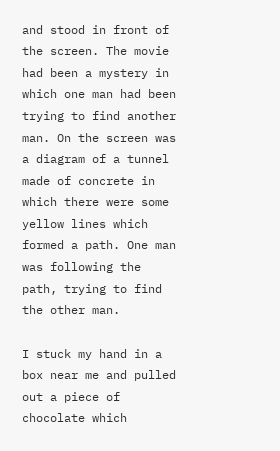and stood in front of the screen. The movie had been a mystery in which one man had been trying to find another man. On the screen was a diagram of a tunnel made of concrete in which there were some yellow lines which formed a path. One man was following the path, trying to find the other man.

I stuck my hand in a box near me and pulled out a piece of chocolate which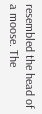resembled the head of a moose. The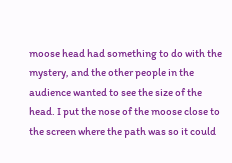moose head had something to do with the mystery, and the other people in the audience wanted to see the size of the head. I put the nose of the moose close to the screen where the path was so it could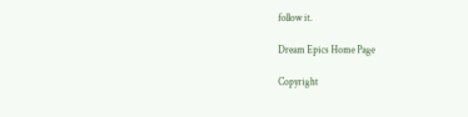follow it.

Dream Epics Home Page

Copyright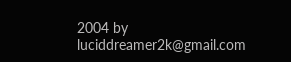2004 by luciddreamer2k@gmail.com